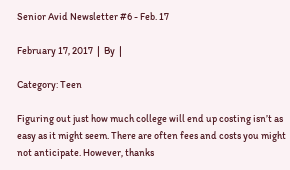Senior Avid Newsletter #6 - Feb. 17

February 17, 2017  |  By  |

Category: Teen

Figuring out just how much college will end up costing isn’t as easy as it might seem. There are often fees and costs you might not anticipate. However, thanks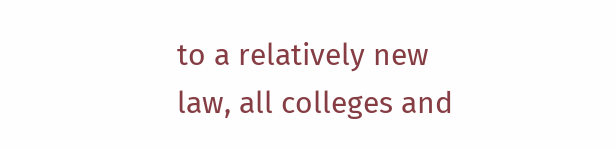to a relatively new law, all colleges and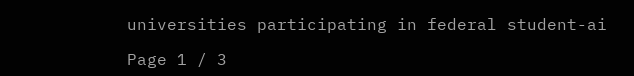universities participating in federal student-ai

Page 1 / 3